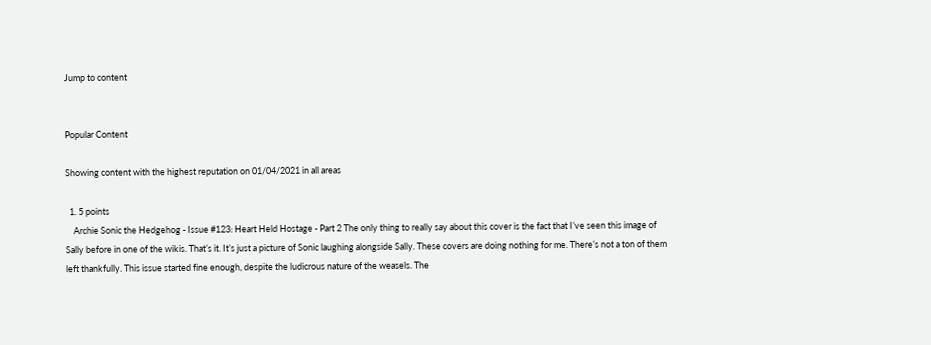Jump to content


Popular Content

Showing content with the highest reputation on 01/04/2021 in all areas

  1. 5 points
    Archie Sonic the Hedgehog - Issue #123: Heart Held Hostage - Part 2 The only thing to really say about this cover is the fact that I’ve seen this image of Sally before in one of the wikis. That’s it. It’s just a picture of Sonic laughing alongside Sally. These covers are doing nothing for me. There’s not a ton of them left thankfully. This issue started fine enough, despite the ludicrous nature of the weasels. The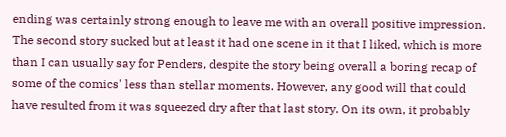ending was certainly strong enough to leave me with an overall positive impression. The second story sucked but at least it had one scene in it that I liked, which is more than I can usually say for Penders, despite the story being overall a boring recap of some of the comics' less than stellar moments. However, any good will that could have resulted from it was squeezed dry after that last story. On its own, it probably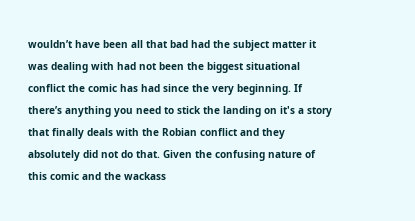wouldn’t have been all that bad had the subject matter it was dealing with had not been the biggest situational conflict the comic has had since the very beginning. If there’s anything you need to stick the landing on it's a story that finally deals with the Robian conflict and they absolutely did not do that. Given the confusing nature of this comic and the wackass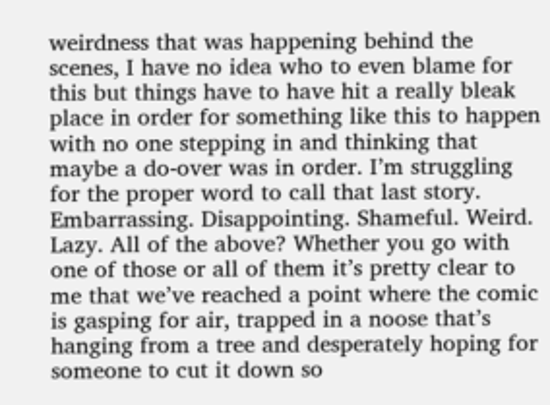weirdness that was happening behind the scenes, I have no idea who to even blame for this but things have to have hit a really bleak place in order for something like this to happen with no one stepping in and thinking that maybe a do-over was in order. I’m struggling for the proper word to call that last story. Embarrassing. Disappointing. Shameful. Weird. Lazy. All of the above? Whether you go with one of those or all of them it’s pretty clear to me that we’ve reached a point where the comic is gasping for air, trapped in a noose that’s hanging from a tree and desperately hoping for someone to cut it down so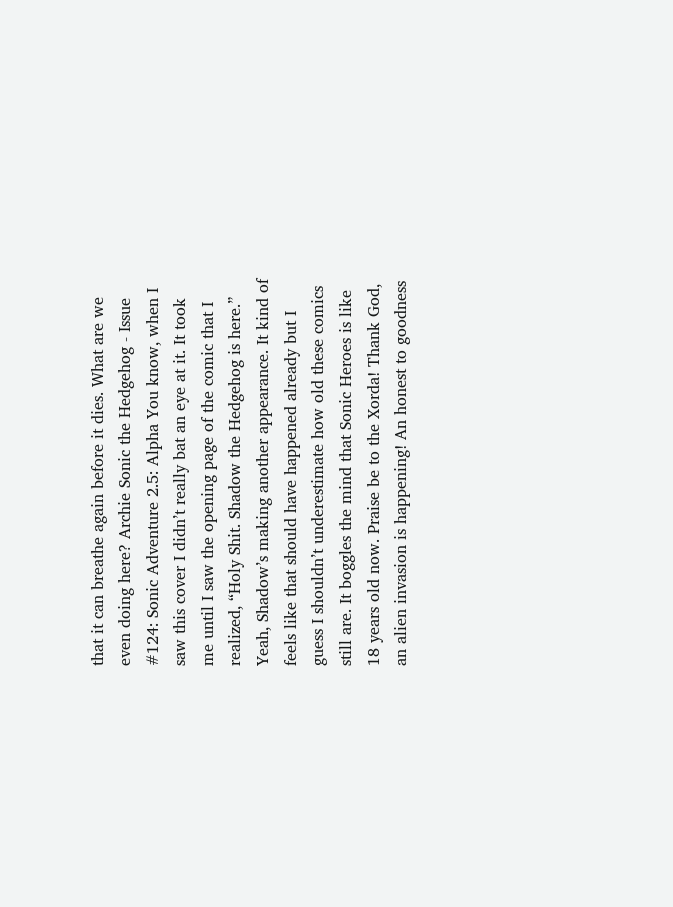that it can breathe again before it dies. What are we even doing here? Archie Sonic the Hedgehog - Issue #124: Sonic Adventure 2.5: Alpha You know, when I saw this cover I didn’t really bat an eye at it. It took me until I saw the opening page of the comic that I realized, “Holy Shit. Shadow the Hedgehog is here.” Yeah, Shadow’s making another appearance. It kind of feels like that should have happened already but I guess I shouldn’t underestimate how old these comics still are. It boggles the mind that Sonic Heroes is like 18 years old now. Praise be to the Xorda! Thank God, an alien invasion is happening! An honest to goodness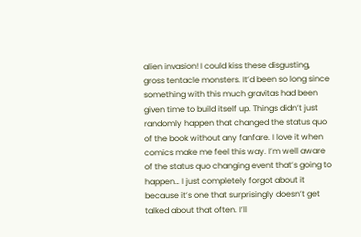alien invasion! I could kiss these disgusting, gross tentacle monsters. It’d been so long since something with this much gravitas had been given time to build itself up. Things didn’t just randomly happen that changed the status quo of the book without any fanfare. I love it when comics make me feel this way. I’m well aware of the status quo changing event that’s going to happen… I just completely forgot about it because it’s one that surprisingly doesn’t get talked about that often. I’ll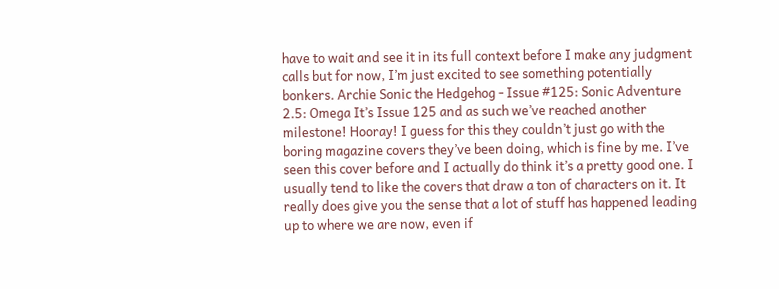have to wait and see it in its full context before I make any judgment calls but for now, I’m just excited to see something potentially bonkers. Archie Sonic the Hedgehog - Issue #125: Sonic Adventure 2.5: Omega It’s Issue 125 and as such we’ve reached another milestone! Hooray! I guess for this they couldn’t just go with the boring magazine covers they’ve been doing, which is fine by me. I’ve seen this cover before and I actually do think it’s a pretty good one. I usually tend to like the covers that draw a ton of characters on it. It really does give you the sense that a lot of stuff has happened leading up to where we are now, even if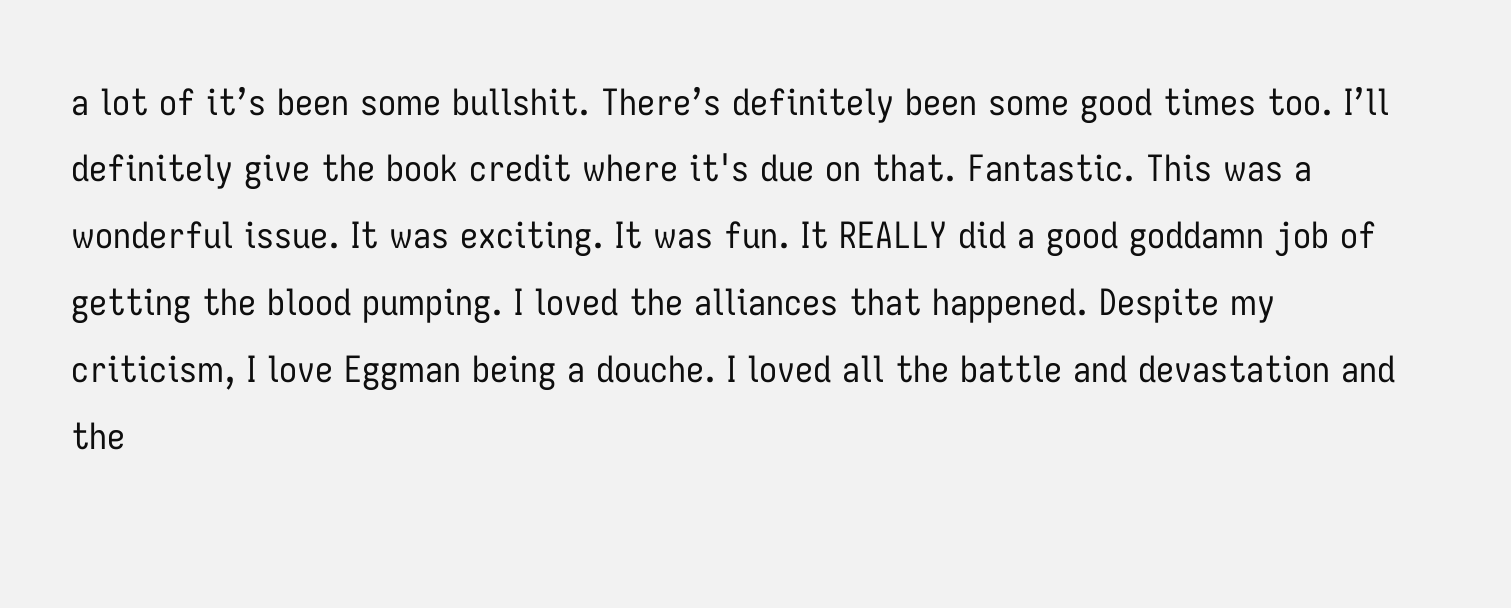a lot of it’s been some bullshit. There’s definitely been some good times too. I’ll definitely give the book credit where it's due on that. Fantastic. This was a wonderful issue. It was exciting. It was fun. It REALLY did a good goddamn job of getting the blood pumping. I loved the alliances that happened. Despite my criticism, I love Eggman being a douche. I loved all the battle and devastation and the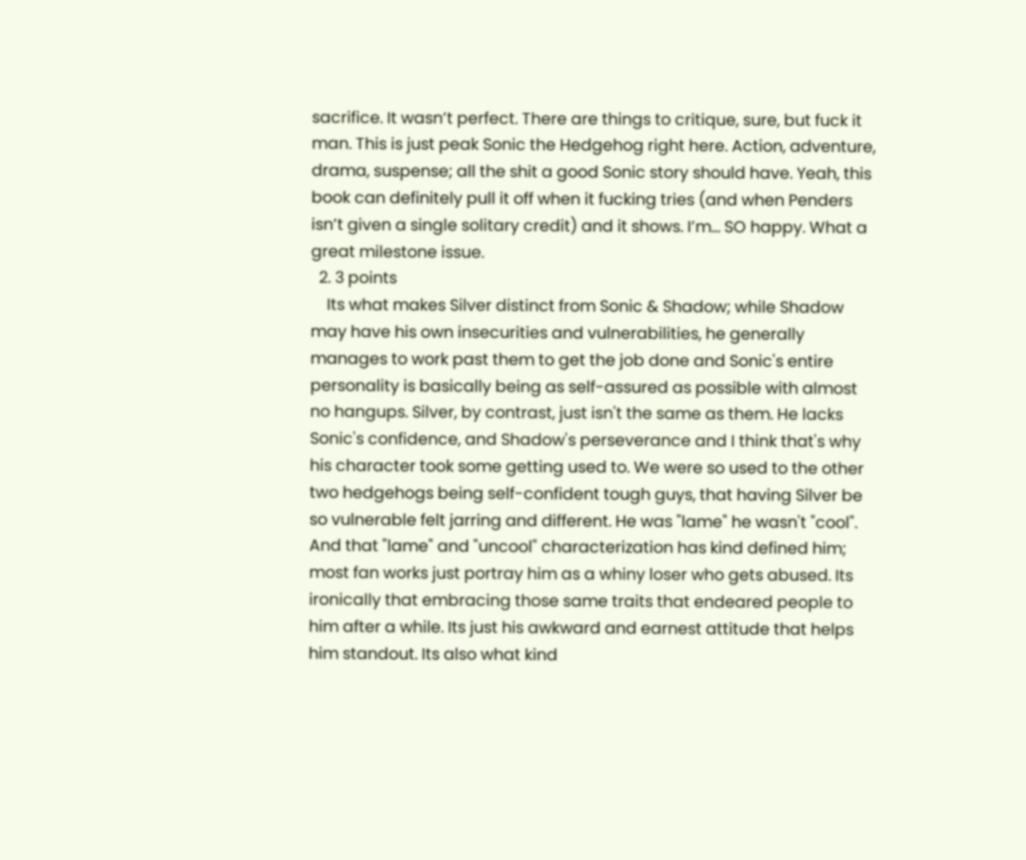sacrifice. It wasn’t perfect. There are things to critique, sure, but fuck it man. This is just peak Sonic the Hedgehog right here. Action, adventure, drama, suspense; all the shit a good Sonic story should have. Yeah, this book can definitely pull it off when it fucking tries (and when Penders isn’t given a single solitary credit) and it shows. I’m… SO happy. What a great milestone issue.
  2. 3 points
    Its what makes Silver distinct from Sonic & Shadow; while Shadow may have his own insecurities and vulnerabilities, he generally manages to work past them to get the job done and Sonic's entire personality is basically being as self-assured as possible with almost no hangups. Silver, by contrast, just isn't the same as them. He lacks Sonic's confidence, and Shadow's perseverance and I think that's why his character took some getting used to. We were so used to the other two hedgehogs being self-confident tough guys, that having Silver be so vulnerable felt jarring and different. He was "lame" he wasn't "cool". And that "lame" and "uncool" characterization has kind defined him; most fan works just portray him as a whiny loser who gets abused. Its ironically that embracing those same traits that endeared people to him after a while. Its just his awkward and earnest attitude that helps him standout. Its also what kind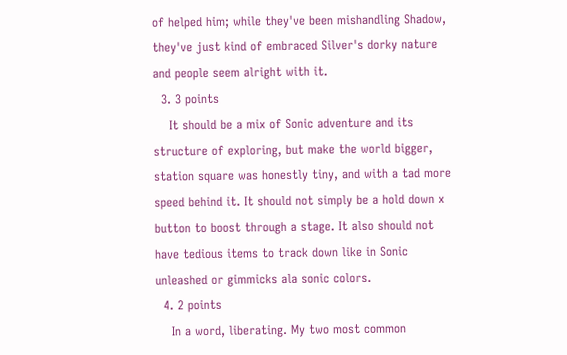of helped him; while they've been mishandling Shadow, they've just kind of embraced Silver's dorky nature and people seem alright with it.
  3. 3 points
    It should be a mix of Sonic adventure and its structure of exploring, but make the world bigger, station square was honestly tiny, and with a tad more speed behind it. It should not simply be a hold down x button to boost through a stage. It also should not have tedious items to track down like in Sonic unleashed or gimmicks ala sonic colors.
  4. 2 points
    In a word, liberating. My two most common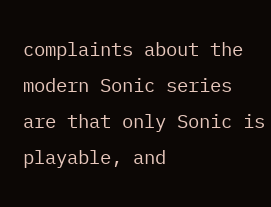complaints about the modern Sonic series are that only Sonic is playable, and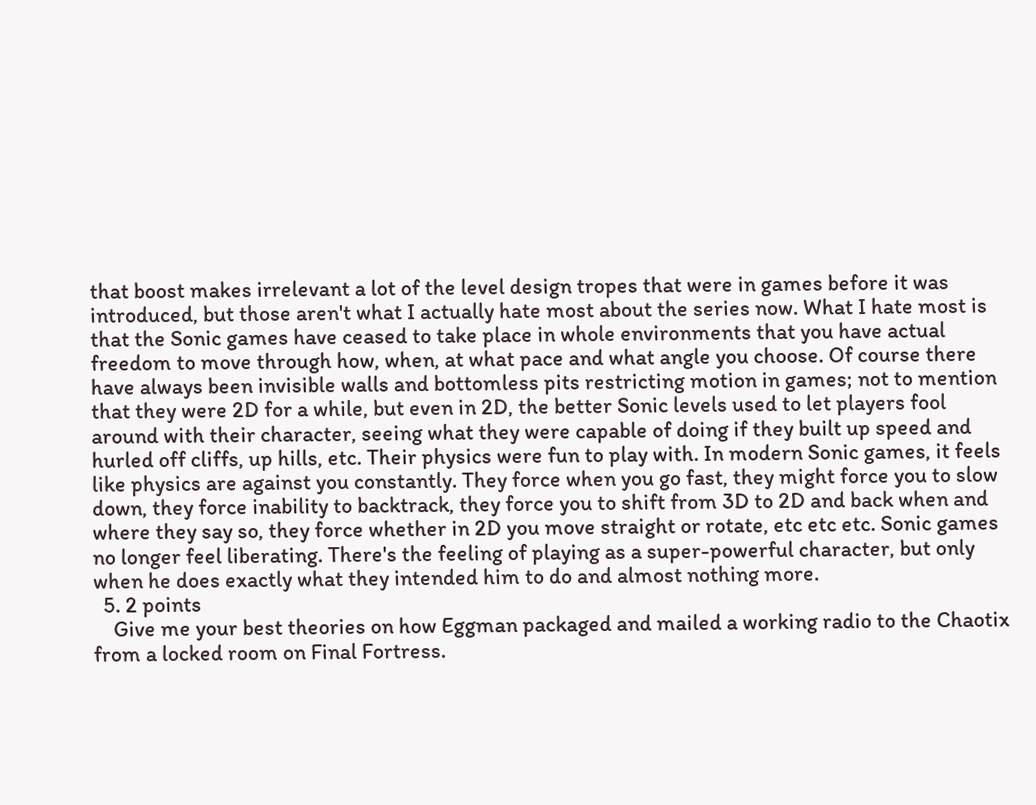that boost makes irrelevant a lot of the level design tropes that were in games before it was introduced, but those aren't what I actually hate most about the series now. What I hate most is that the Sonic games have ceased to take place in whole environments that you have actual freedom to move through how, when, at what pace and what angle you choose. Of course there have always been invisible walls and bottomless pits restricting motion in games; not to mention that they were 2D for a while, but even in 2D, the better Sonic levels used to let players fool around with their character, seeing what they were capable of doing if they built up speed and hurled off cliffs, up hills, etc. Their physics were fun to play with. In modern Sonic games, it feels like physics are against you constantly. They force when you go fast, they might force you to slow down, they force inability to backtrack, they force you to shift from 3D to 2D and back when and where they say so, they force whether in 2D you move straight or rotate, etc etc etc. Sonic games no longer feel liberating. There's the feeling of playing as a super-powerful character, but only when he does exactly what they intended him to do and almost nothing more.
  5. 2 points
    Give me your best theories on how Eggman packaged and mailed a working radio to the Chaotix from a locked room on Final Fortress.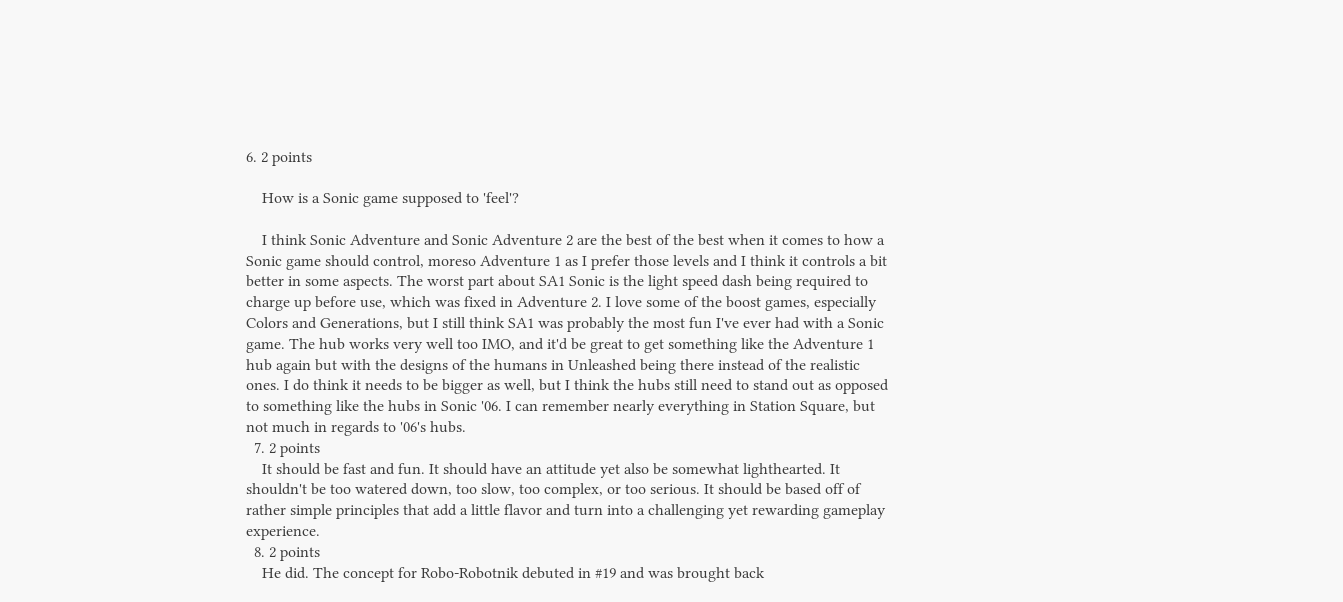6. 2 points

    How is a Sonic game supposed to 'feel'?

    I think Sonic Adventure and Sonic Adventure 2 are the best of the best when it comes to how a Sonic game should control, moreso Adventure 1 as I prefer those levels and I think it controls a bit better in some aspects. The worst part about SA1 Sonic is the light speed dash being required to charge up before use, which was fixed in Adventure 2. I love some of the boost games, especially Colors and Generations, but I still think SA1 was probably the most fun I've ever had with a Sonic game. The hub works very well too IMO, and it'd be great to get something like the Adventure 1 hub again but with the designs of the humans in Unleashed being there instead of the realistic ones. I do think it needs to be bigger as well, but I think the hubs still need to stand out as opposed to something like the hubs in Sonic '06. I can remember nearly everything in Station Square, but not much in regards to '06's hubs.
  7. 2 points
    It should be fast and fun. It should have an attitude yet also be somewhat lighthearted. It shouldn't be too watered down, too slow, too complex, or too serious. It should be based off of rather simple principles that add a little flavor and turn into a challenging yet rewarding gameplay experience.
  8. 2 points
    He did. The concept for Robo-Robotnik debuted in #19 and was brought back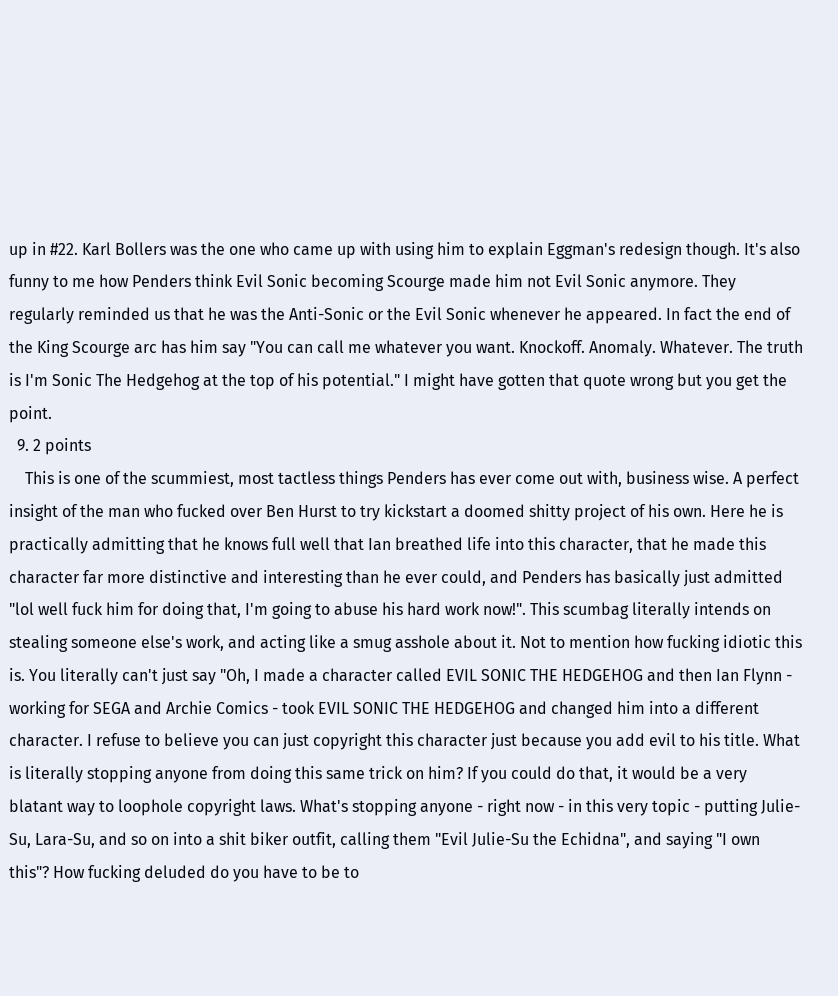up in #22. Karl Bollers was the one who came up with using him to explain Eggman's redesign though. It's also funny to me how Penders think Evil Sonic becoming Scourge made him not Evil Sonic anymore. They regularly reminded us that he was the Anti-Sonic or the Evil Sonic whenever he appeared. In fact the end of the King Scourge arc has him say "You can call me whatever you want. Knockoff. Anomaly. Whatever. The truth is I'm Sonic The Hedgehog at the top of his potential." I might have gotten that quote wrong but you get the point.
  9. 2 points
    This is one of the scummiest, most tactless things Penders has ever come out with, business wise. A perfect insight of the man who fucked over Ben Hurst to try kickstart a doomed shitty project of his own. Here he is practically admitting that he knows full well that Ian breathed life into this character, that he made this character far more distinctive and interesting than he ever could, and Penders has basically just admitted "lol well fuck him for doing that, I'm going to abuse his hard work now!". This scumbag literally intends on stealing someone else's work, and acting like a smug asshole about it. Not to mention how fucking idiotic this is. You literally can't just say "Oh, I made a character called EVIL SONIC THE HEDGEHOG and then Ian Flynn - working for SEGA and Archie Comics - took EVIL SONIC THE HEDGEHOG and changed him into a different character. I refuse to believe you can just copyright this character just because you add evil to his title. What is literally stopping anyone from doing this same trick on him? If you could do that, it would be a very blatant way to loophole copyright laws. What's stopping anyone - right now - in this very topic - putting Julie-Su, Lara-Su, and so on into a shit biker outfit, calling them "Evil Julie-Su the Echidna", and saying "I own this"? How fucking deluded do you have to be to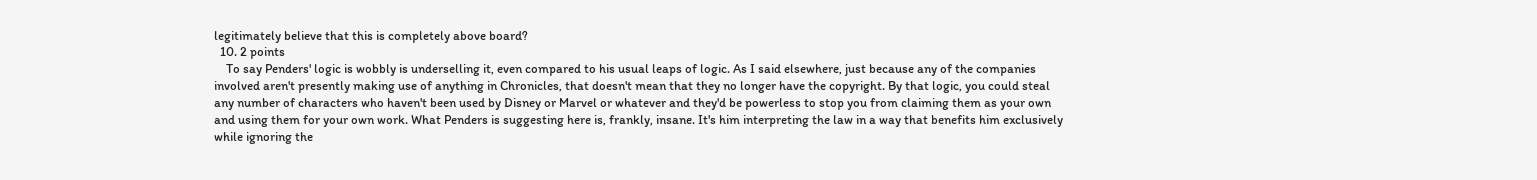legitimately believe that this is completely above board?
  10. 2 points
    To say Penders' logic is wobbly is underselling it, even compared to his usual leaps of logic. As I said elsewhere, just because any of the companies involved aren't presently making use of anything in Chronicles, that doesn't mean that they no longer have the copyright. By that logic, you could steal any number of characters who haven't been used by Disney or Marvel or whatever and they'd be powerless to stop you from claiming them as your own and using them for your own work. What Penders is suggesting here is, frankly, insane. It's him interpreting the law in a way that benefits him exclusively while ignoring the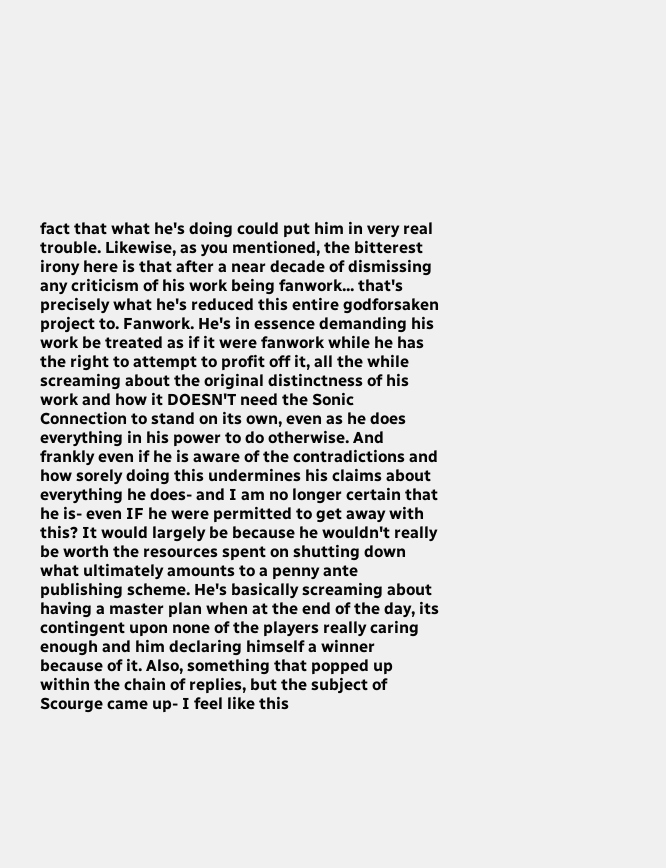fact that what he's doing could put him in very real trouble. Likewise, as you mentioned, the bitterest irony here is that after a near decade of dismissing any criticism of his work being fanwork... that's precisely what he's reduced this entire godforsaken project to. Fanwork. He's in essence demanding his work be treated as if it were fanwork while he has the right to attempt to profit off it, all the while screaming about the original distinctness of his work and how it DOESN'T need the Sonic Connection to stand on its own, even as he does everything in his power to do otherwise. And frankly even if he is aware of the contradictions and how sorely doing this undermines his claims about everything he does- and I am no longer certain that he is- even IF he were permitted to get away with this? It would largely be because he wouldn't really be worth the resources spent on shutting down what ultimately amounts to a penny ante publishing scheme. He's basically screaming about having a master plan when at the end of the day, its contingent upon none of the players really caring enough and him declaring himself a winner because of it. Also, something that popped up within the chain of replies, but the subject of Scourge came up- I feel like this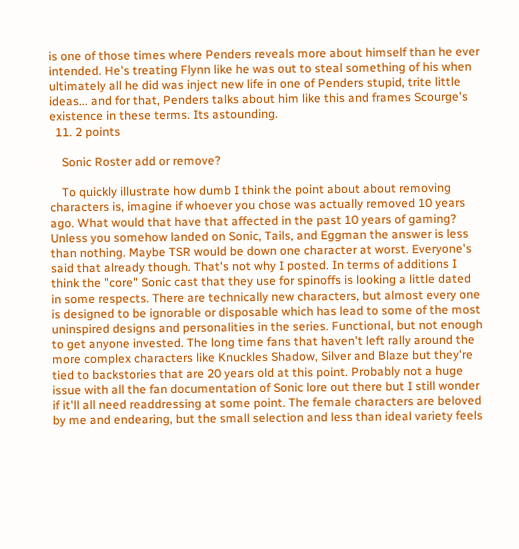is one of those times where Penders reveals more about himself than he ever intended. He's treating Flynn like he was out to steal something of his when ultimately all he did was inject new life in one of Penders stupid, trite little ideas... and for that, Penders talks about him like this and frames Scourge's existence in these terms. Its astounding.
  11. 2 points

    Sonic Roster add or remove?

    To quickly illustrate how dumb I think the point about about removing characters is, imagine if whoever you chose was actually removed 10 years ago. What would that have that affected in the past 10 years of gaming? Unless you somehow landed on Sonic, Tails, and Eggman the answer is less than nothing. Maybe TSR would be down one character at worst. Everyone's said that already though. That's not why I posted. In terms of additions I think the "core" Sonic cast that they use for spinoffs is looking a little dated in some respects. There are technically new characters, but almost every one is designed to be ignorable or disposable which has lead to some of the most uninspired designs and personalities in the series. Functional, but not enough to get anyone invested. The long time fans that haven't left rally around the more complex characters like Knuckles Shadow, Silver and Blaze but they're tied to backstories that are 20 years old at this point. Probably not a huge issue with all the fan documentation of Sonic lore out there but I still wonder if it'll all need readdressing at some point. The female characters are beloved by me and endearing, but the small selection and less than ideal variety feels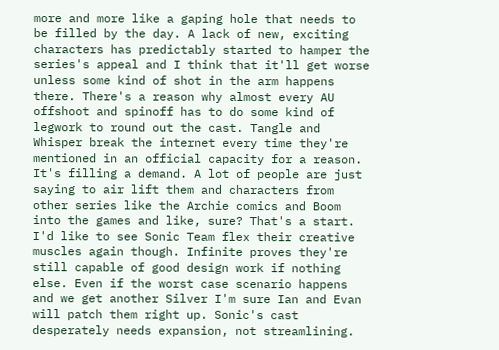more and more like a gaping hole that needs to be filled by the day. A lack of new, exciting characters has predictably started to hamper the series's appeal and I think that it'll get worse unless some kind of shot in the arm happens there. There's a reason why almost every AU offshoot and spinoff has to do some kind of legwork to round out the cast. Tangle and Whisper break the internet every time they're mentioned in an official capacity for a reason. It's filling a demand. A lot of people are just saying to air lift them and characters from other series like the Archie comics and Boom into the games and like, sure? That's a start. I'd like to see Sonic Team flex their creative muscles again though. Infinite proves they're still capable of good design work if nothing else. Even if the worst case scenario happens and we get another Silver I'm sure Ian and Evan will patch them right up. Sonic's cast desperately needs expansion, not streamlining.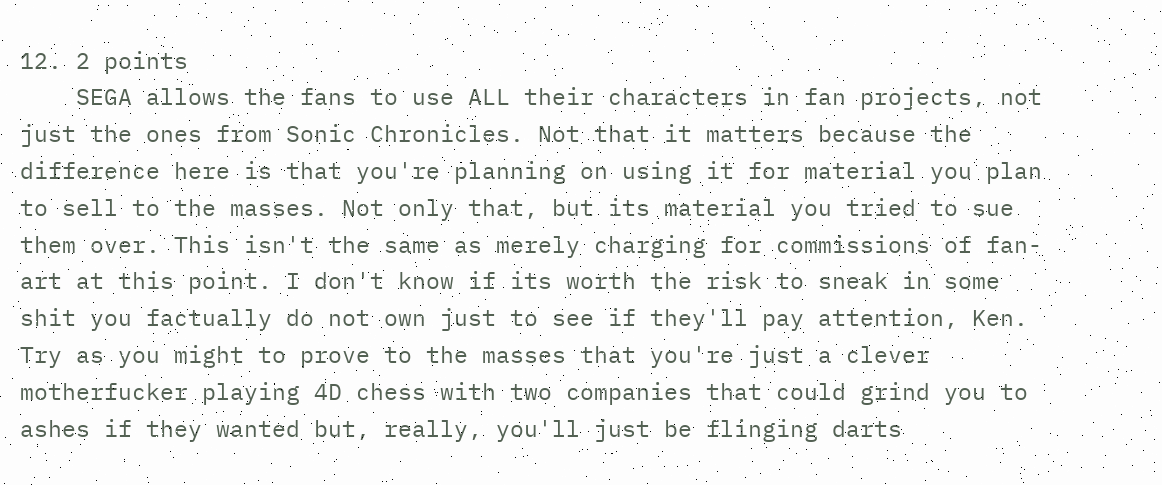12. 2 points
    SEGA allows the fans to use ALL their characters in fan projects, not just the ones from Sonic Chronicles. Not that it matters because the difference here is that you're planning on using it for material you plan to sell to the masses. Not only that, but its material you tried to sue them over. This isn't the same as merely charging for commissions of fan-art at this point. I don't know if its worth the risk to sneak in some shit you factually do not own just to see if they'll pay attention, Ken. Try as you might to prove to the masses that you're just a clever motherfucker playing 4D chess with two companies that could grind you to ashes if they wanted but, really, you'll just be flinging darts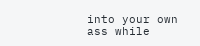into your own ass while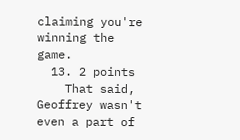claiming you're winning the game.
  13. 2 points
    That said, Geoffrey wasn't even a part of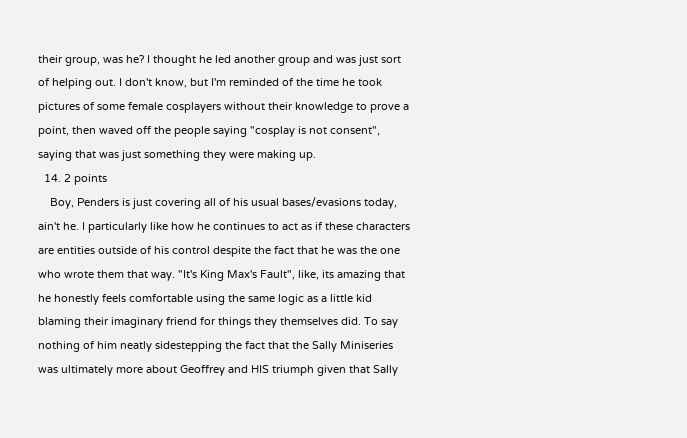their group, was he? I thought he led another group and was just sort of helping out. I don't know, but I'm reminded of the time he took pictures of some female cosplayers without their knowledge to prove a point, then waved off the people saying "cosplay is not consent", saying that was just something they were making up.
  14. 2 points
    Boy, Penders is just covering all of his usual bases/evasions today, ain't he. I particularly like how he continues to act as if these characters are entities outside of his control despite the fact that he was the one who wrote them that way. "It's King Max's Fault", like, its amazing that he honestly feels comfortable using the same logic as a little kid blaming their imaginary friend for things they themselves did. To say nothing of him neatly sidestepping the fact that the Sally Miniseries was ultimately more about Geoffrey and HIS triumph given that Sally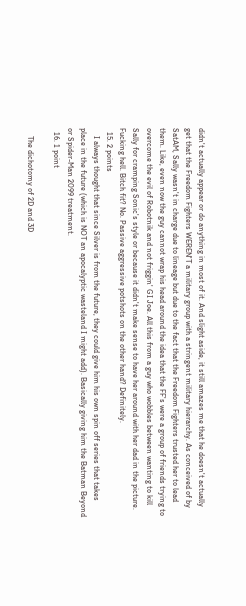didn't actually appear or do anything in most of it. And slight aside, it still amazes me that he doesn't actually get that the Freedom Fighters WEREN'T a military group with a stringent military hierarchy. As conceived of by SatAM, Sally wasn't in charge due to lineage but due to the fact that the Freedom Fighters trusted her to lead them. Like, even now the guy cannot wrap his head around the idea that the FF's were a group of friends trying to overcome the evil of Robotnik and not friggin' GI Joe. All this from a guy who wobbles between wanting to kill Sally for cramping Sonic's style or because it didn't make sense to have her around with her dad in the picture. Fucking hell. Bitch fit? No. Passive aggressive potshots on the other hand? Definitely.
  15. 2 points
    I always thought that since Silver is from the future, they could give him his own spin off series that takes place in the future (which is NOT an apocalyptic wasteland I might add). Basically giving him the Batman Beyond or Spider-Man 2099 treatment.
  16. 1 point

    The dichotomy of 2D and 3D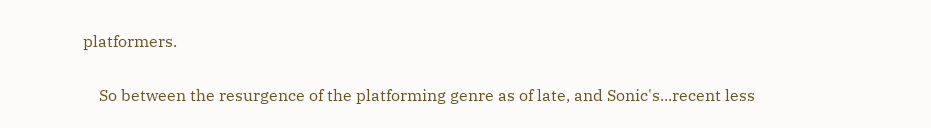platformers.

    So between the resurgence of the platforming genre as of late, and Sonic's...recent less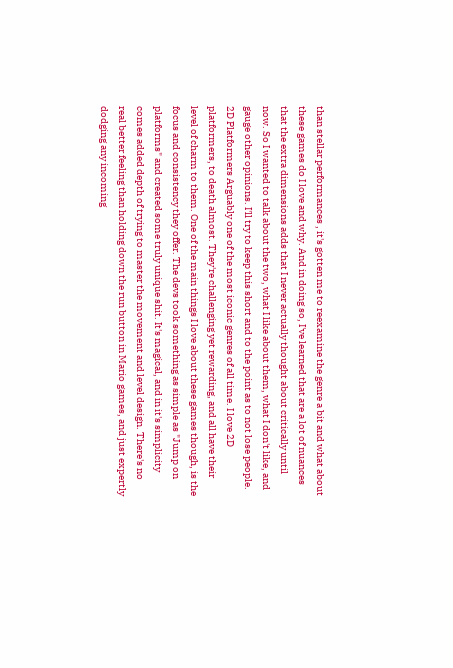than stellar performances , it's gotten me to reexamine the genre a bit and what about these games do I love and why. And in doing so, I've learned that are a lot of nuances that the extra dimensions adds that I never actually thought about critically until now. So I wanted to talk about the two, what I like about them, what I don't like, and gauge other opinions. I'll try to keep this short and to the point as to not lose people. 2D Platformers Arguably one of the most iconic genres of all time. I love 2D platformers, to death almost. They're challenging yet rewarding, and all have their level of charm to them. One of the main things I love about these games though, is the focus and consistency they offer. The devs took something as simple as "Jump on platforms" and created some truly unique shit. It's magical, and in it's simplicity comes added depth of trying to master the movement and level design. There's no real better feeling than holding down the run button in Mario games, and just expertly dodging any incoming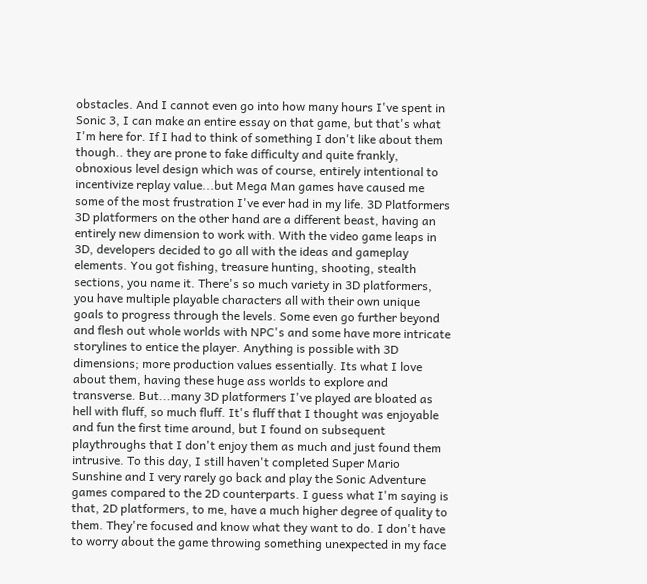obstacles. And I cannot even go into how many hours I've spent in Sonic 3, I can make an entire essay on that game, but that's what I'm here for. If I had to think of something I don't like about them though.. they are prone to fake difficulty and quite frankly, obnoxious level design which was of course, entirely intentional to incentivize replay value...but Mega Man games have caused me some of the most frustration I've ever had in my life. 3D Platformers 3D platformers on the other hand are a different beast, having an entirely new dimension to work with. With the video game leaps in 3D, developers decided to go all with the ideas and gameplay elements. You got fishing, treasure hunting, shooting, stealth sections, you name it. There's so much variety in 3D platformers, you have multiple playable characters all with their own unique goals to progress through the levels. Some even go further beyond and flesh out whole worlds with NPC's and some have more intricate storylines to entice the player. Anything is possible with 3D dimensions; more production values essentially. Its what I love about them, having these huge ass worlds to explore and transverse. But...many 3D platformers I've played are bloated as hell with fluff, so much fluff. It's fluff that I thought was enjoyable and fun the first time around, but I found on subsequent playthroughs that I don't enjoy them as much and just found them intrusive. To this day, I still haven't completed Super Mario Sunshine and I very rarely go back and play the Sonic Adventure games compared to the 2D counterparts. I guess what I'm saying is that, 2D platformers, to me, have a much higher degree of quality to them. They're focused and know what they want to do. I don't have to worry about the game throwing something unexpected in my face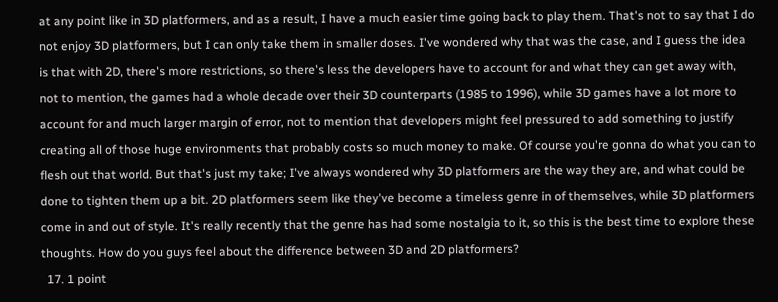at any point like in 3D platformers, and as a result, I have a much easier time going back to play them. That's not to say that I do not enjoy 3D platformers, but I can only take them in smaller doses. I've wondered why that was the case, and I guess the idea is that with 2D, there's more restrictions, so there's less the developers have to account for and what they can get away with, not to mention, the games had a whole decade over their 3D counterparts (1985 to 1996), while 3D games have a lot more to account for and much larger margin of error, not to mention that developers might feel pressured to add something to justify creating all of those huge environments that probably costs so much money to make. Of course you're gonna do what you can to flesh out that world. But that's just my take; I've always wondered why 3D platformers are the way they are, and what could be done to tighten them up a bit. 2D platformers seem like they've become a timeless genre in of themselves, while 3D platformers come in and out of style. It's really recently that the genre has had some nostalgia to it, so this is the best time to explore these thoughts. How do you guys feel about the difference between 3D and 2D platformers?
  17. 1 point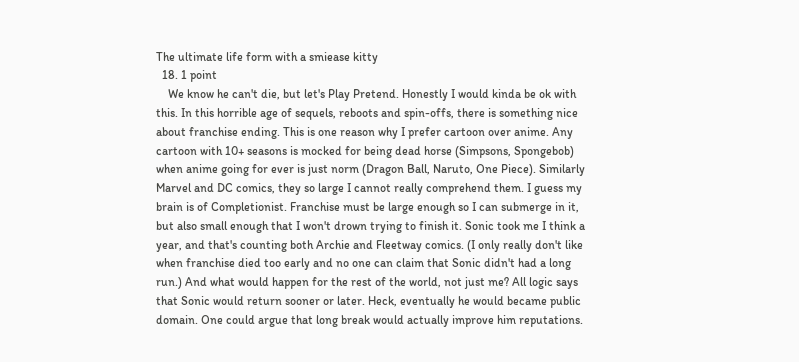The ultimate life form with a smiease kitty
  18. 1 point
    We know he can't die, but let's Play Pretend. Honestly I would kinda be ok with this. In this horrible age of sequels, reboots and spin-offs, there is something nice about franchise ending. This is one reason why I prefer cartoon over anime. Any cartoon with 10+ seasons is mocked for being dead horse (Simpsons, Spongebob) when anime going for ever is just norm (Dragon Ball, Naruto, One Piece). Similarly Marvel and DC comics, they so large I cannot really comprehend them. I guess my brain is of Completionist. Franchise must be large enough so I can submerge in it, but also small enough that I won't drown trying to finish it. Sonic took me I think a year, and that's counting both Archie and Fleetway comics. (I only really don't like when franchise died too early and no one can claim that Sonic didn't had a long run.) And what would happen for the rest of the world, not just me? All logic says that Sonic would return sooner or later. Heck, eventually he would became public domain. One could argue that long break would actually improve him reputations.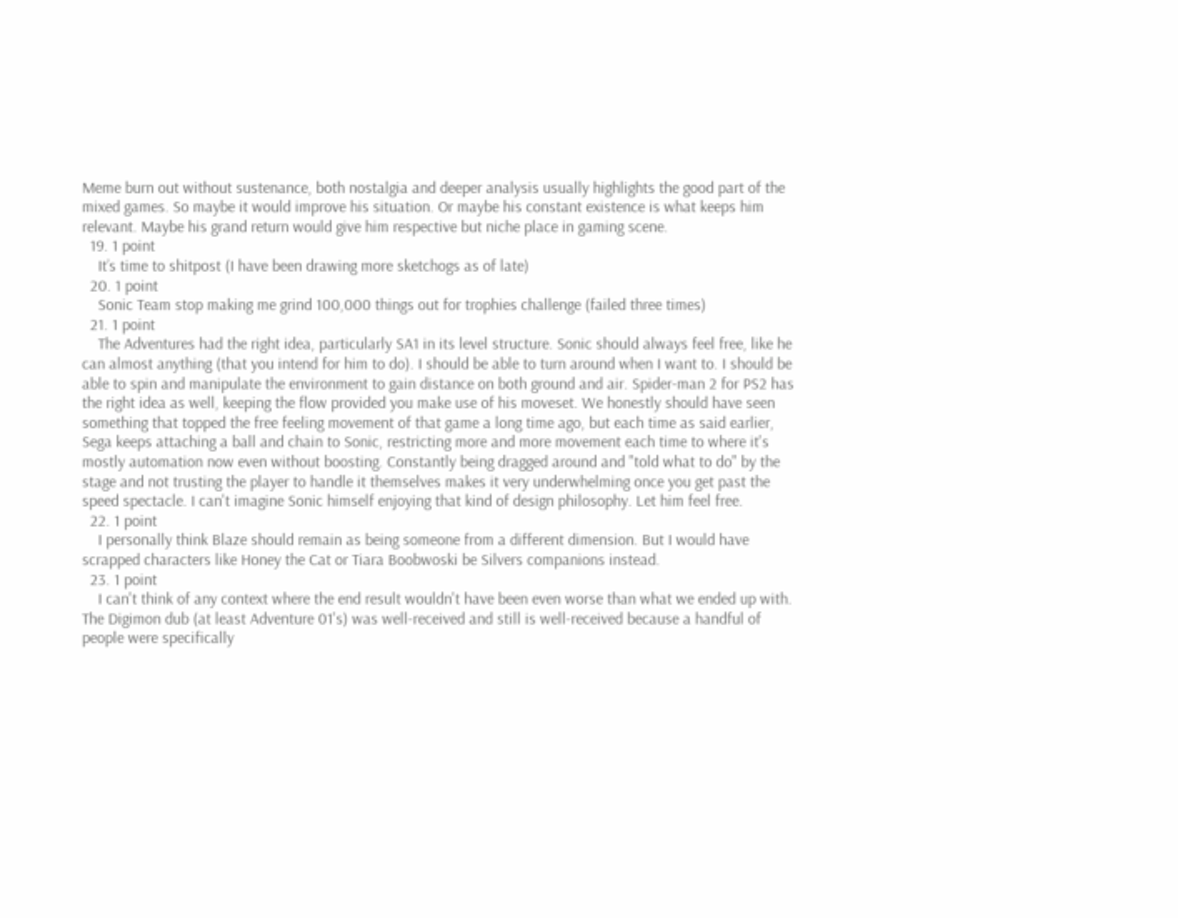Meme burn out without sustenance, both nostalgia and deeper analysis usually highlights the good part of the mixed games. So maybe it would improve his situation. Or maybe his constant existence is what keeps him relevant. Maybe his grand return would give him respective but niche place in gaming scene.
  19. 1 point
    It’s time to shitpost (I have been drawing more sketchogs as of late)
  20. 1 point
    Sonic Team stop making me grind 100,000 things out for trophies challenge (failed three times)
  21. 1 point
    The Adventures had the right idea, particularly SA1 in its level structure. Sonic should always feel free, like he can almost anything (that you intend for him to do). I should be able to turn around when I want to. I should be able to spin and manipulate the environment to gain distance on both ground and air. Spider-man 2 for PS2 has the right idea as well, keeping the flow provided you make use of his moveset. We honestly should have seen something that topped the free feeling movement of that game a long time ago, but each time as said earlier, Sega keeps attaching a ball and chain to Sonic, restricting more and more movement each time to where it's mostly automation now even without boosting. Constantly being dragged around and "told what to do" by the stage and not trusting the player to handle it themselves makes it very underwhelming once you get past the speed spectacle. I can't imagine Sonic himself enjoying that kind of design philosophy. Let him feel free.
  22. 1 point
    I personally think Blaze should remain as being someone from a different dimension. But I would have scrapped characters like Honey the Cat or Tiara Boobwoski be Silvers companions instead.
  23. 1 point
    I can't think of any context where the end result wouldn't have been even worse than what we ended up with. The Digimon dub (at least Adventure 01's) was well-received and still is well-received because a handful of people were specifically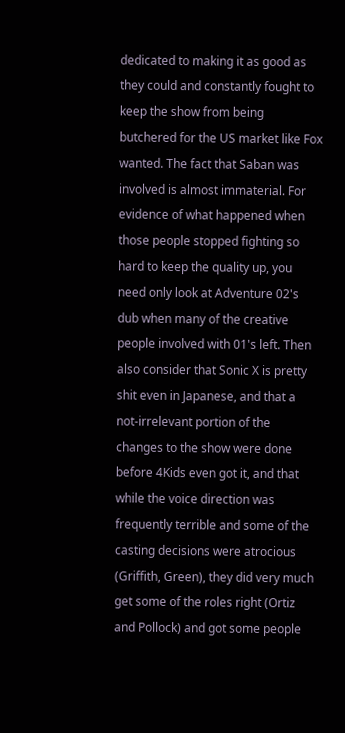dedicated to making it as good as they could and constantly fought to keep the show from being butchered for the US market like Fox wanted. The fact that Saban was involved is almost immaterial. For evidence of what happened when those people stopped fighting so hard to keep the quality up, you need only look at Adventure 02's dub when many of the creative people involved with 01's left. Then also consider that Sonic X is pretty shit even in Japanese, and that a not-irrelevant portion of the changes to the show were done before 4Kids even got it, and that while the voice direction was frequently terrible and some of the casting decisions were atrocious (Griffith, Green), they did very much get some of the roles right (Ortiz and Pollock) and got some people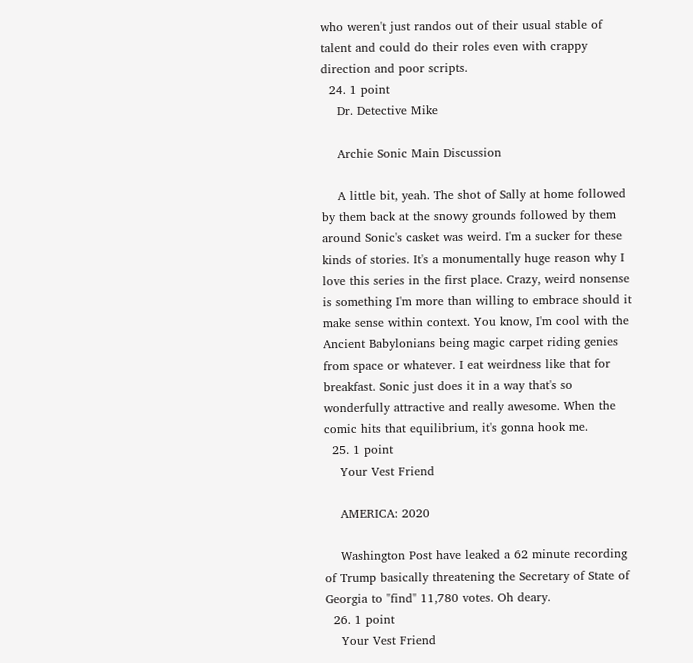who weren't just randos out of their usual stable of talent and could do their roles even with crappy direction and poor scripts.
  24. 1 point
    Dr. Detective Mike

    Archie Sonic Main Discussion

    A little bit, yeah. The shot of Sally at home followed by them back at the snowy grounds followed by them around Sonic's casket was weird. I'm a sucker for these kinds of stories. It's a monumentally huge reason why I love this series in the first place. Crazy, weird nonsense is something I'm more than willing to embrace should it make sense within context. You know, I'm cool with the Ancient Babylonians being magic carpet riding genies from space or whatever. I eat weirdness like that for breakfast. Sonic just does it in a way that's so wonderfully attractive and really awesome. When the comic hits that equilibrium, it's gonna hook me.
  25. 1 point
    Your Vest Friend

    AMERICA: 2020

    Washington Post have leaked a 62 minute recording of Trump basically threatening the Secretary of State of Georgia to "find" 11,780 votes. Oh deary.
  26. 1 point
    Your Vest Friend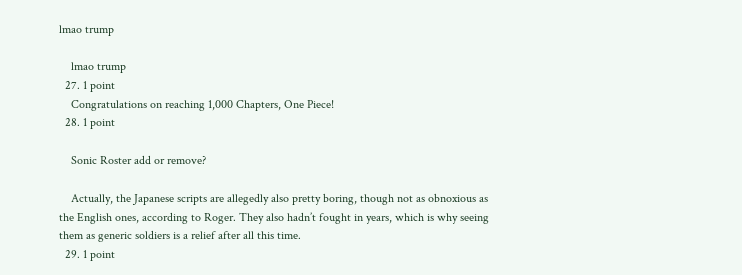lmao trump

    lmao trump
  27. 1 point
    Congratulations on reaching 1,000 Chapters, One Piece!
  28. 1 point

    Sonic Roster add or remove?

    Actually, the Japanese scripts are allegedly also pretty boring, though not as obnoxious as the English ones, according to Roger. They also hadn’t fought in years, which is why seeing them as generic soldiers is a relief after all this time.
  29. 1 point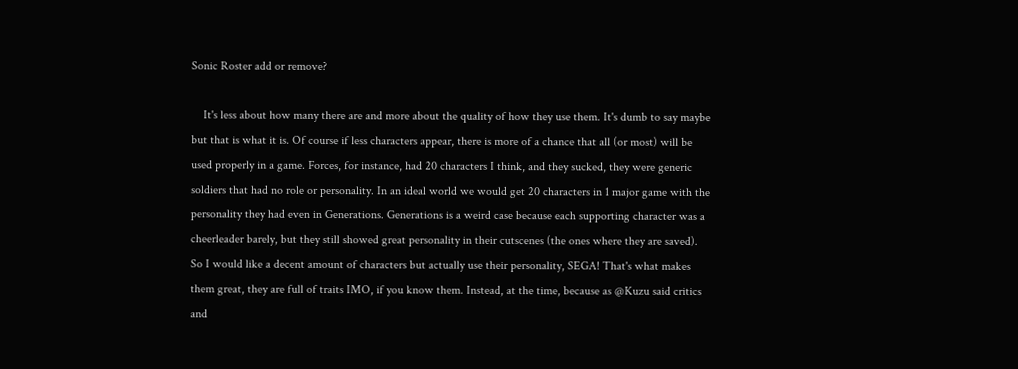Sonic Roster add or remove?

    It's less about how many there are and more about the quality of how they use them. It's dumb to say maybe but that is what it is. Of course if less characters appear, there is more of a chance that all (or most) will be used properly in a game. Forces, for instance, had 20 characters I think, and they sucked, they were generic soldiers that had no role or personality. In an ideal world we would get 20 characters in 1 major game with the personality they had even in Generations. Generations is a weird case because each supporting character was a cheerleader barely, but they still showed great personality in their cutscenes (the ones where they are saved). So I would like a decent amount of characters but actually use their personality, SEGA! That's what makes them great, they are full of traits IMO, if you know them. Instead, at the time, because as @Kuzu said critics and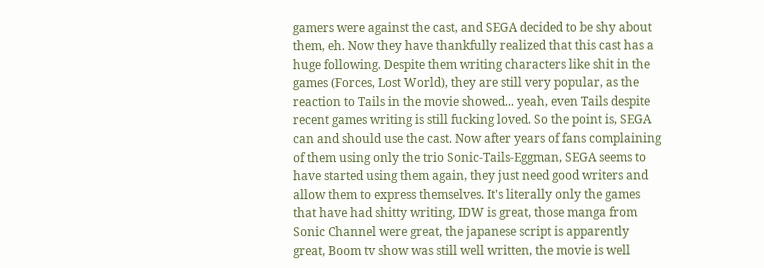gamers were against the cast, and SEGA decided to be shy about them, eh. Now they have thankfully realized that this cast has a huge following. Despite them writing characters like shit in the games (Forces, Lost World), they are still very popular, as the reaction to Tails in the movie showed... yeah, even Tails despite recent games writing is still fucking loved. So the point is, SEGA can and should use the cast. Now after years of fans complaining of them using only the trio Sonic-Tails-Eggman, SEGA seems to have started using them again, they just need good writers and allow them to express themselves. It's literally only the games that have had shitty writing, IDW is great, those manga from Sonic Channel were great, the japanese script is apparently great, Boom tv show was still well written, the movie is well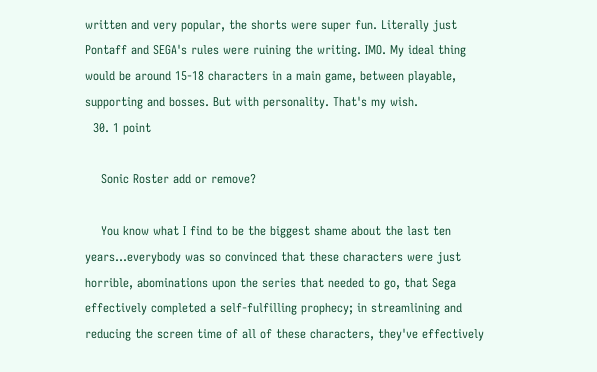written and very popular, the shorts were super fun. Literally just Pontaff and SEGA's rules were ruining the writing. IMO. My ideal thing would be around 15-18 characters in a main game, between playable, supporting and bosses. But with personality. That's my wish.
  30. 1 point

    Sonic Roster add or remove?

    You know what I find to be the biggest shame about the last ten years...everybody was so convinced that these characters were just horrible, abominations upon the series that needed to go, that Sega effectively completed a self-fulfilling prophecy; in streamlining and reducing the screen time of all of these characters, they've effectively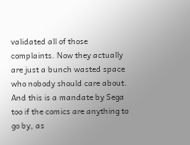validated all of those complaints. Now they actually are just a bunch wasted space who nobody should care about. And this is a mandate by Sega too if the comics are anything to go by, as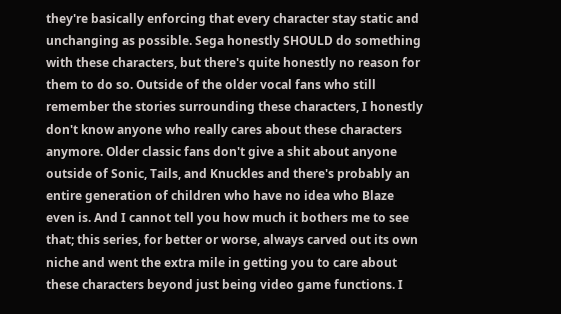they're basically enforcing that every character stay static and unchanging as possible. Sega honestly SHOULD do something with these characters, but there's quite honestly no reason for them to do so. Outside of the older vocal fans who still remember the stories surrounding these characters, I honestly don't know anyone who really cares about these characters anymore. Older classic fans don't give a shit about anyone outside of Sonic, Tails, and Knuckles and there's probably an entire generation of children who have no idea who Blaze even is. And I cannot tell you how much it bothers me to see that; this series, for better or worse, always carved out its own niche and went the extra mile in getting you to care about these characters beyond just being video game functions. I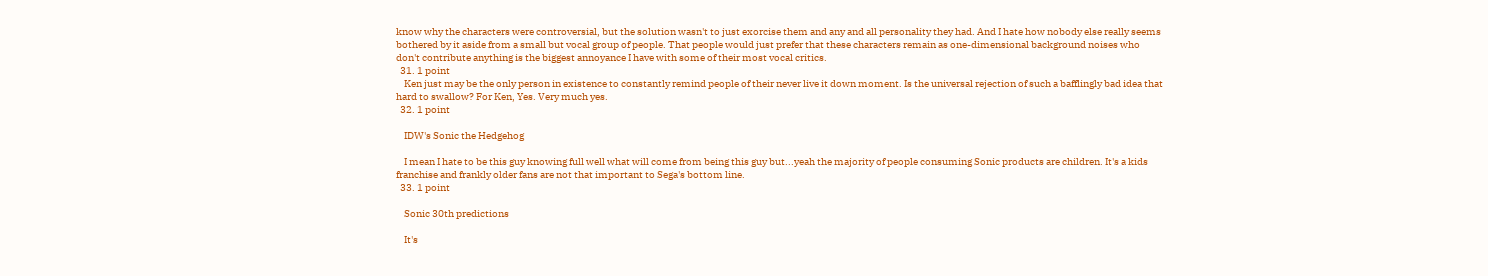know why the characters were controversial, but the solution wasn't to just exorcise them and any and all personality they had. And I hate how nobody else really seems bothered by it aside from a small but vocal group of people. That people would just prefer that these characters remain as one-dimensional background noises who don't contribute anything is the biggest annoyance I have with some of their most vocal critics.
  31. 1 point
    Ken just may be the only person in existence to constantly remind people of their never live it down moment. Is the universal rejection of such a bafflingly bad idea that hard to swallow? For Ken, Yes. Very much yes.
  32. 1 point

    IDW's Sonic the Hedgehog

    I mean I hate to be this guy knowing full well what will come from being this guy but...yeah the majority of people consuming Sonic products are children. It's a kids franchise and frankly older fans are not that important to Sega's bottom line.
  33. 1 point

    Sonic 30th predictions

    It's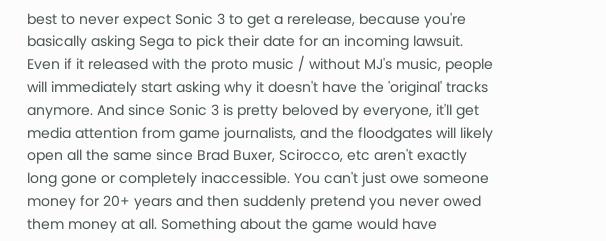best to never expect Sonic 3 to get a rerelease, because you're basically asking Sega to pick their date for an incoming lawsuit. Even if it released with the proto music / without MJ's music, people will immediately start asking why it doesn't have the 'original' tracks anymore. And since Sonic 3 is pretty beloved by everyone, it'll get media attention from game journalists, and the floodgates will likely open all the same since Brad Buxer, Scirocco, etc aren't exactly long gone or completely inaccessible. You can't just owe someone money for 20+ years and then suddenly pretend you never owed them money at all. Something about the game would have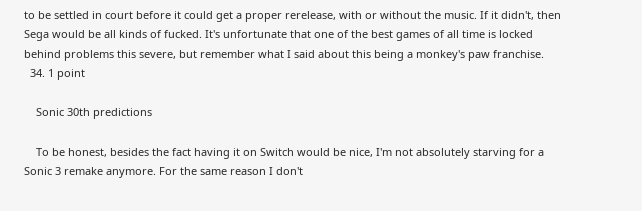to be settled in court before it could get a proper rerelease, with or without the music. If it didn't, then Sega would be all kinds of fucked. It's unfortunate that one of the best games of all time is locked behind problems this severe, but remember what I said about this being a monkey's paw franchise.
  34. 1 point

    Sonic 30th predictions

    To be honest, besides the fact having it on Switch would be nice, I'm not absolutely starving for a Sonic 3 remake anymore. For the same reason I don't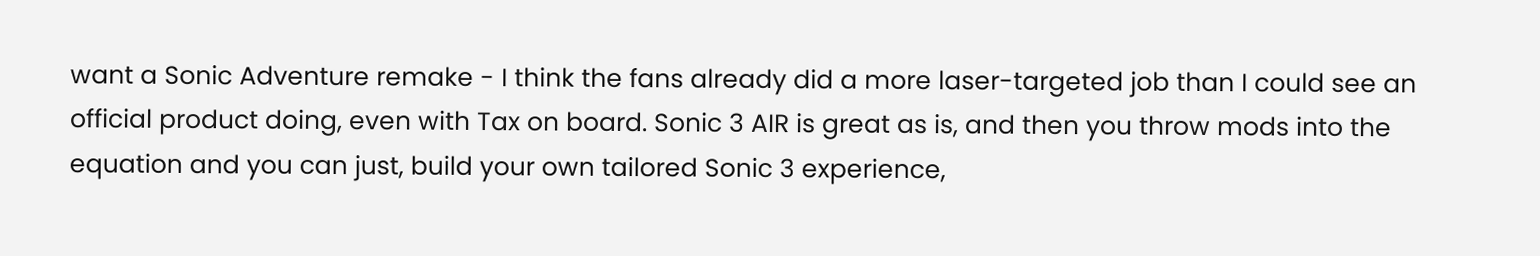want a Sonic Adventure remake - I think the fans already did a more laser-targeted job than I could see an official product doing, even with Tax on board. Sonic 3 AIR is great as is, and then you throw mods into the equation and you can just, build your own tailored Sonic 3 experience,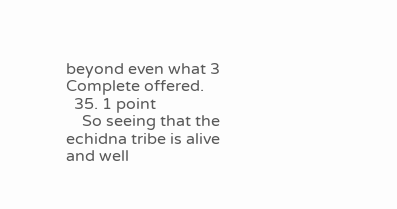beyond even what 3 Complete offered.
  35. 1 point
    So seeing that the echidna tribe is alive and well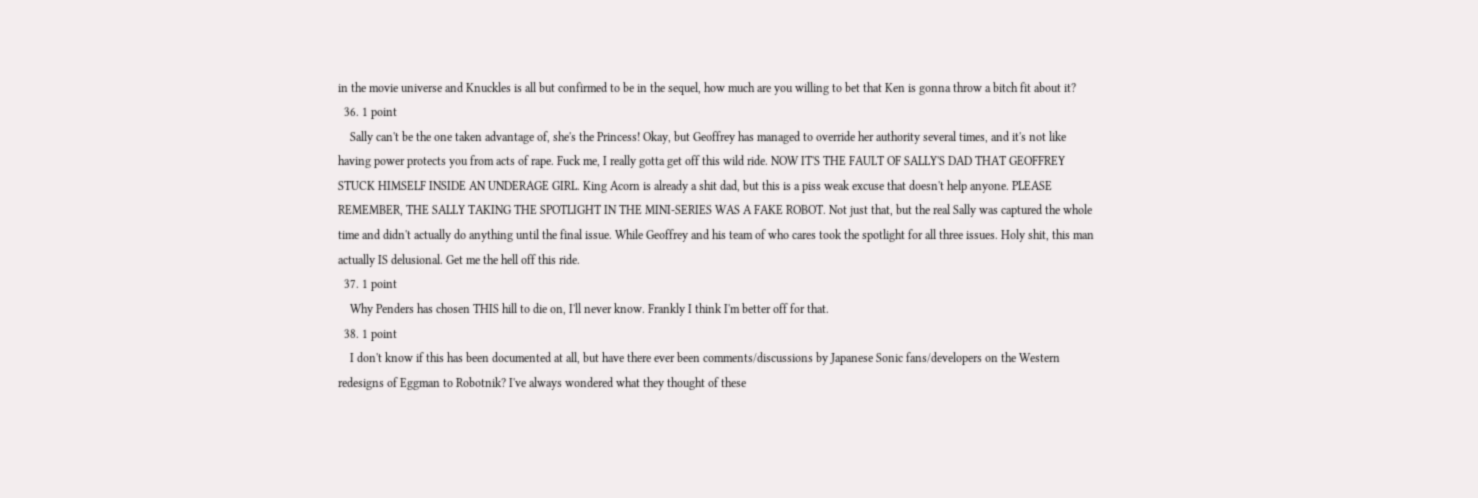in the movie universe and Knuckles is all but confirmed to be in the sequel, how much are you willing to bet that Ken is gonna throw a bitch fit about it?
  36. 1 point
    Sally can't be the one taken advantage of, she's the Princess! Okay, but Geoffrey has managed to override her authority several times, and it's not like having power protects you from acts of rape. Fuck me, I really gotta get off this wild ride. NOW IT'S THE FAULT OF SALLY'S DAD THAT GEOFFREY STUCK HIMSELF INSIDE AN UNDERAGE GIRL. King Acorn is already a shit dad, but this is a piss weak excuse that doesn't help anyone. PLEASE REMEMBER, THE SALLY TAKING THE SPOTLIGHT IN THE MINI-SERIES WAS A FAKE ROBOT. Not just that, but the real Sally was captured the whole time and didn't actually do anything until the final issue. While Geoffrey and his team of who cares took the spotlight for all three issues. Holy shit, this man actually IS delusional. Get me the hell off this ride.
  37. 1 point
    Why Penders has chosen THIS hill to die on, I'll never know. Frankly I think I'm better off for that.
  38. 1 point
    I don't know if this has been documented at all, but have there ever been comments/discussions by Japanese Sonic fans/developers on the Western redesigns of Eggman to Robotnik? I've always wondered what they thought of these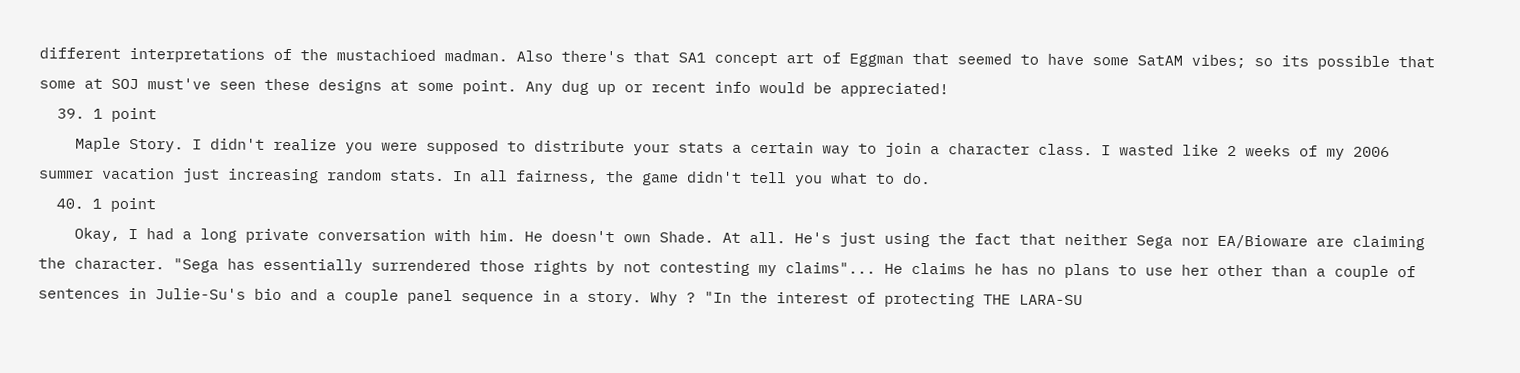different interpretations of the mustachioed madman. Also there's that SA1 concept art of Eggman that seemed to have some SatAM vibes; so its possible that some at SOJ must've seen these designs at some point. Any dug up or recent info would be appreciated!
  39. 1 point
    Maple Story. I didn't realize you were supposed to distribute your stats a certain way to join a character class. I wasted like 2 weeks of my 2006 summer vacation just increasing random stats. In all fairness, the game didn't tell you what to do.
  40. 1 point
    Okay, I had a long private conversation with him. He doesn't own Shade. At all. He's just using the fact that neither Sega nor EA/Bioware are claiming the character. "Sega has essentially surrendered those rights by not contesting my claims"... He claims he has no plans to use her other than a couple of sentences in Julie-Su's bio and a couple panel sequence in a story. Why ? "In the interest of protecting THE LARA-SU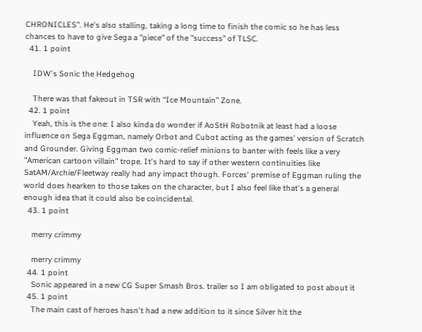CHRONICLES". He's also stalling, taking a long time to finish the comic so he has less chances to have to give Sega a "piece" of the "success" of TLSC.
  41. 1 point

    IDW's Sonic the Hedgehog

    There was that fakeout in TSR with “Ice Mountain” Zone.
  42. 1 point
    Yeah, this is the one: I also kinda do wonder if AoStH Robotnik at least had a loose influence on Sega Eggman, namely Orbot and Cubot acting as the games' version of Scratch and Grounder. Giving Eggman two comic-relief minions to banter with feels like a very "American cartoon villain" trope. It's hard to say if other western continuities like SatAM/Archie/Fleetway really had any impact though. Forces' premise of Eggman ruling the world does hearken to those takes on the character, but I also feel like that's a general enough idea that it could also be coincidental.
  43. 1 point

    merry crimmy

    merry crimmy
  44. 1 point
    Sonic appeared in a new CG Super Smash Bros. trailer so I am obligated to post about it
  45. 1 point
    The main cast of heroes hasn't had a new addition to it since Silver hit the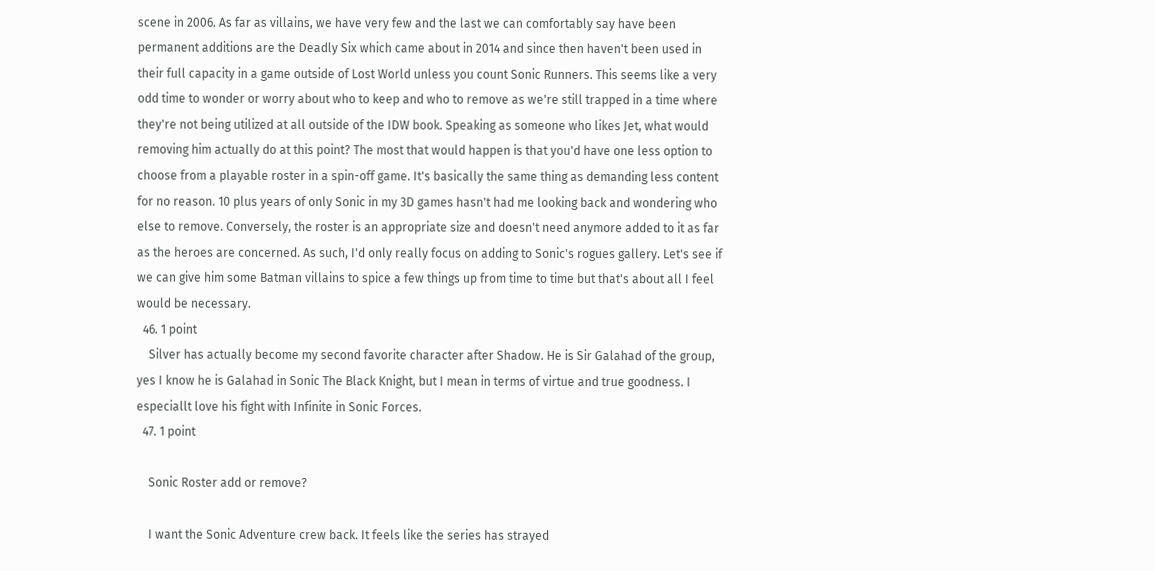scene in 2006. As far as villains, we have very few and the last we can comfortably say have been permanent additions are the Deadly Six which came about in 2014 and since then haven't been used in their full capacity in a game outside of Lost World unless you count Sonic Runners. This seems like a very odd time to wonder or worry about who to keep and who to remove as we're still trapped in a time where they're not being utilized at all outside of the IDW book. Speaking as someone who likes Jet, what would removing him actually do at this point? The most that would happen is that you'd have one less option to choose from a playable roster in a spin-off game. It's basically the same thing as demanding less content for no reason. 10 plus years of only Sonic in my 3D games hasn't had me looking back and wondering who else to remove. Conversely, the roster is an appropriate size and doesn't need anymore added to it as far as the heroes are concerned. As such, I'd only really focus on adding to Sonic's rogues gallery. Let's see if we can give him some Batman villains to spice a few things up from time to time but that's about all I feel would be necessary.
  46. 1 point
    Silver has actually become my second favorite character after Shadow. He is Sir Galahad of the group, yes I know he is Galahad in Sonic The Black Knight, but I mean in terms of virtue and true goodness. I especiallt love his fight with Infinite in Sonic Forces.
  47. 1 point

    Sonic Roster add or remove?

    I want the Sonic Adventure crew back. It feels like the series has strayed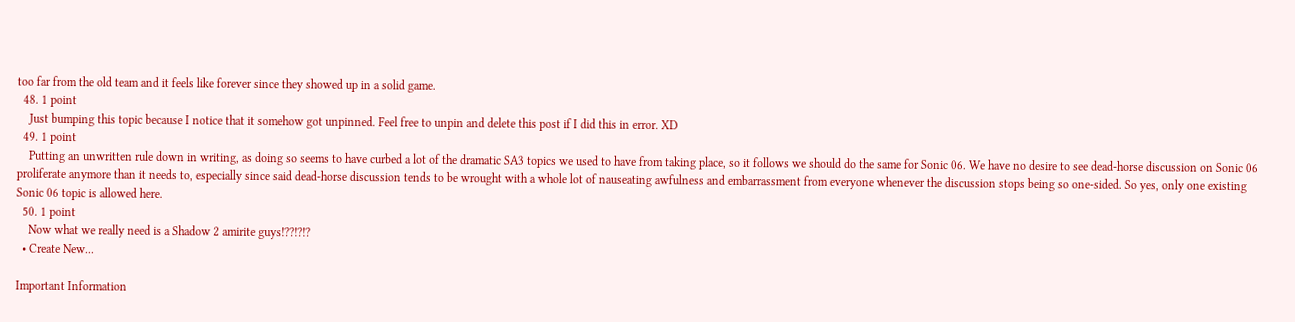too far from the old team and it feels like forever since they showed up in a solid game.
  48. 1 point
    Just bumping this topic because I notice that it somehow got unpinned. Feel free to unpin and delete this post if I did this in error. XD
  49. 1 point
    Putting an unwritten rule down in writing, as doing so seems to have curbed a lot of the dramatic SA3 topics we used to have from taking place, so it follows we should do the same for Sonic 06. We have no desire to see dead-horse discussion on Sonic 06 proliferate anymore than it needs to, especially since said dead-horse discussion tends to be wrought with a whole lot of nauseating awfulness and embarrassment from everyone whenever the discussion stops being so one-sided. So yes, only one existing Sonic 06 topic is allowed here.
  50. 1 point
    Now what we really need is a Shadow 2 amirite guys!??!?!?
  • Create New...

Important Information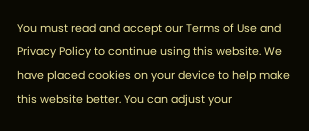You must read and accept our Terms of Use and Privacy Policy to continue using this website. We have placed cookies on your device to help make this website better. You can adjust your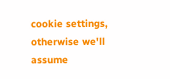cookie settings, otherwise we'll assume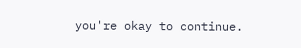you're okay to continue.